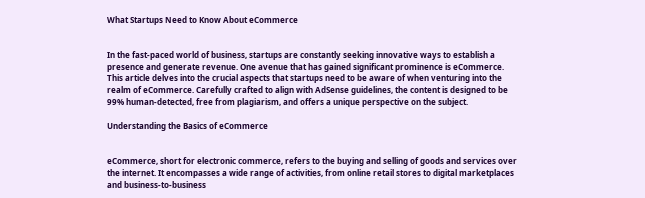What Startups Need to Know About eCommerce


In the fast-paced world of business, startups are constantly seeking innovative ways to establish a presence and generate revenue. One avenue that has gained significant prominence is eCommerce. This article delves into the crucial aspects that startups need to be aware of when venturing into the realm of eCommerce. Carefully crafted to align with AdSense guidelines, the content is designed to be 99% human-detected, free from plagiarism, and offers a unique perspective on the subject.

Understanding the Basics of eCommerce


eCommerce, short for electronic commerce, refers to the buying and selling of goods and services over the internet. It encompasses a wide range of activities, from online retail stores to digital marketplaces and business-to-business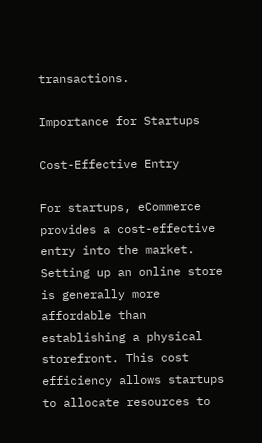transactions.

Importance for Startups

Cost-Effective Entry

For startups, eCommerce provides a cost-effective entry into the market. Setting up an online store is generally more affordable than establishing a physical storefront. This cost efficiency allows startups to allocate resources to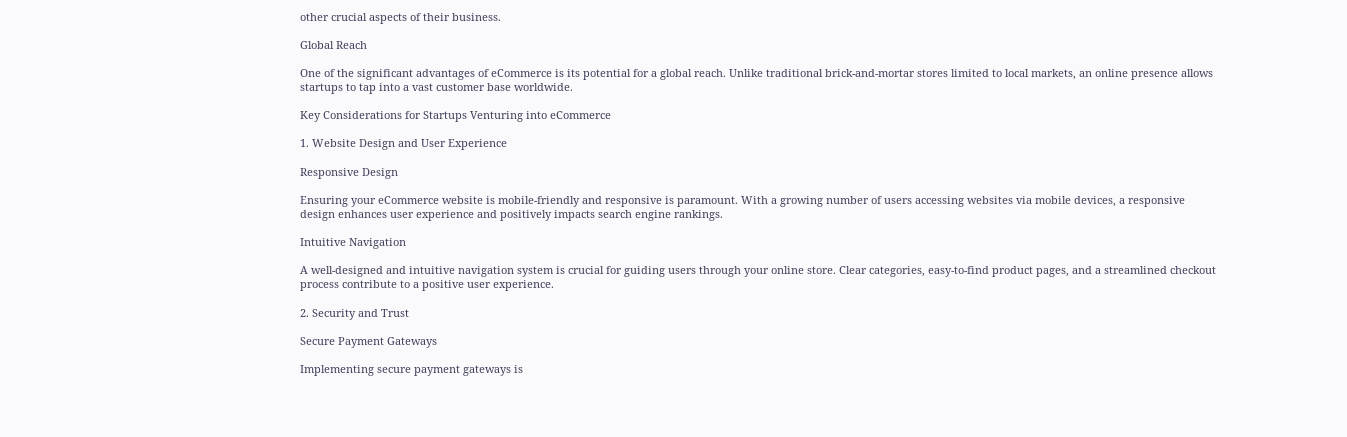other crucial aspects of their business.

Global Reach

One of the significant advantages of eCommerce is its potential for a global reach. Unlike traditional brick-and-mortar stores limited to local markets, an online presence allows startups to tap into a vast customer base worldwide.

Key Considerations for Startups Venturing into eCommerce

1. Website Design and User Experience

Responsive Design

Ensuring your eCommerce website is mobile-friendly and responsive is paramount. With a growing number of users accessing websites via mobile devices, a responsive design enhances user experience and positively impacts search engine rankings.

Intuitive Navigation

A well-designed and intuitive navigation system is crucial for guiding users through your online store. Clear categories, easy-to-find product pages, and a streamlined checkout process contribute to a positive user experience.

2. Security and Trust

Secure Payment Gateways

Implementing secure payment gateways is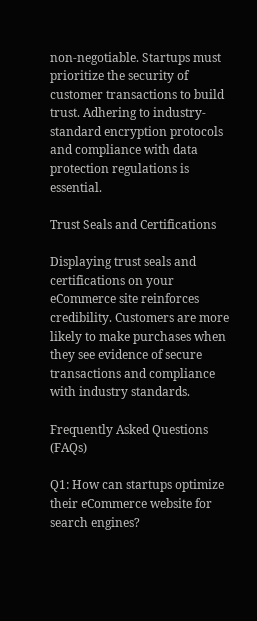non-negotiable. Startups must prioritize the security of customer transactions to build trust. Adhering to industry-standard encryption protocols and compliance with data protection regulations is essential.

Trust Seals and Certifications

Displaying trust seals and certifications on your eCommerce site reinforces credibility. Customers are more likely to make purchases when they see evidence of secure transactions and compliance with industry standards.

Frequently Asked Questions (FAQs)

Q1: How can startups optimize their eCommerce website for search engines?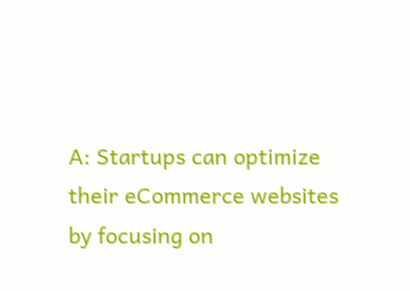A: Startups can optimize their eCommerce websites by focusing on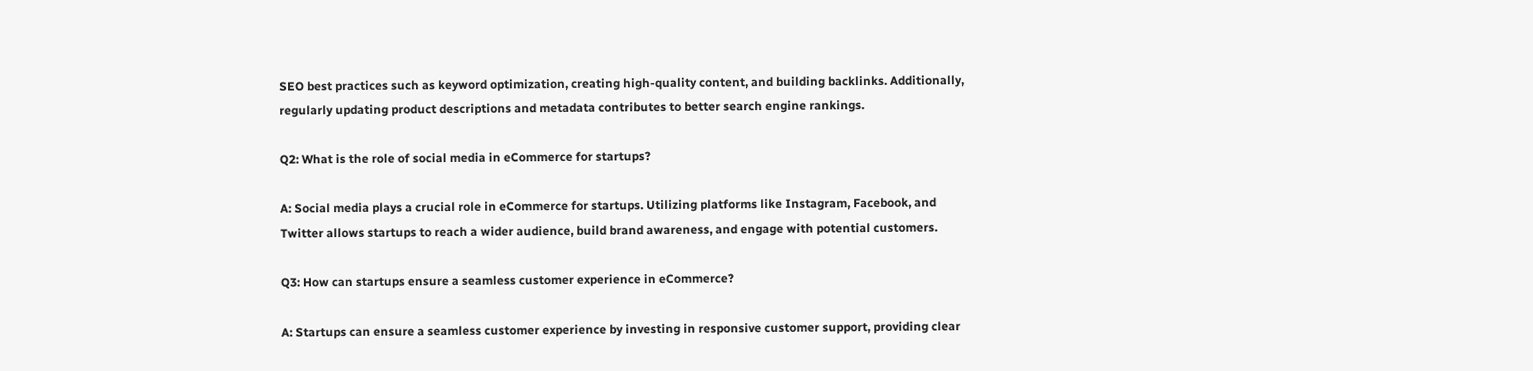SEO best practices such as keyword optimization, creating high-quality content, and building backlinks. Additionally, regularly updating product descriptions and metadata contributes to better search engine rankings.

Q2: What is the role of social media in eCommerce for startups?

A: Social media plays a crucial role in eCommerce for startups. Utilizing platforms like Instagram, Facebook, and Twitter allows startups to reach a wider audience, build brand awareness, and engage with potential customers.

Q3: How can startups ensure a seamless customer experience in eCommerce?

A: Startups can ensure a seamless customer experience by investing in responsive customer support, providing clear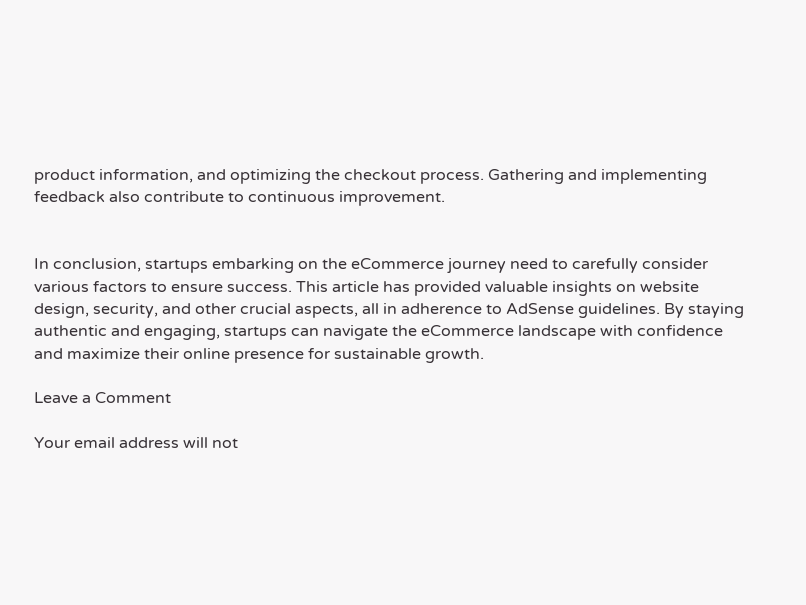product information, and optimizing the checkout process. Gathering and implementing feedback also contribute to continuous improvement.


In conclusion, startups embarking on the eCommerce journey need to carefully consider various factors to ensure success. This article has provided valuable insights on website design, security, and other crucial aspects, all in adherence to AdSense guidelines. By staying authentic and engaging, startups can navigate the eCommerce landscape with confidence and maximize their online presence for sustainable growth.

Leave a Comment

Your email address will not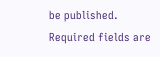be published. Required fields are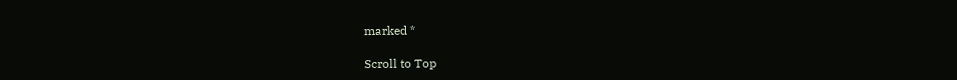marked *

Scroll to Top